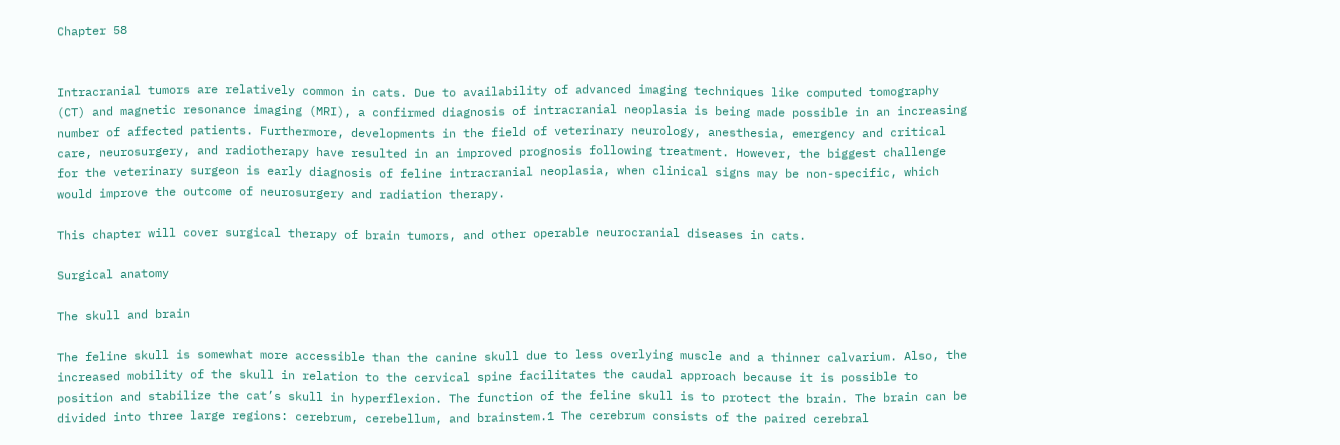Chapter 58


Intracranial tumors are relatively common in cats. Due to availability of advanced imaging techniques like computed tomography (CT) and magnetic resonance imaging (MRI), a confirmed diagnosis of intracranial neoplasia is being made possible in an increasing number of affected patients. Furthermore, developments in the field of veterinary neurology, anesthesia, emergency and critical care, neurosurgery, and radiotherapy have resulted in an improved prognosis following treatment. However, the biggest challenge for the veterinary surgeon is early diagnosis of feline intracranial neoplasia, when clinical signs may be non-specific, which would improve the outcome of neurosurgery and radiation therapy.

This chapter will cover surgical therapy of brain tumors, and other operable neurocranial diseases in cats.

Surgical anatomy

The skull and brain

The feline skull is somewhat more accessible than the canine skull due to less overlying muscle and a thinner calvarium. Also, the increased mobility of the skull in relation to the cervical spine facilitates the caudal approach because it is possible to position and stabilize the cat’s skull in hyperflexion. The function of the feline skull is to protect the brain. The brain can be divided into three large regions: cerebrum, cerebellum, and brainstem.1 The cerebrum consists of the paired cerebral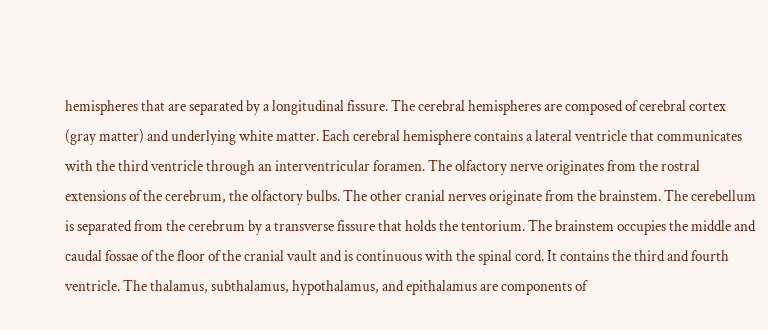hemispheres that are separated by a longitudinal fissure. The cerebral hemispheres are composed of cerebral cortex (gray matter) and underlying white matter. Each cerebral hemisphere contains a lateral ventricle that communicates with the third ventricle through an interventricular foramen. The olfactory nerve originates from the rostral extensions of the cerebrum, the olfactory bulbs. The other cranial nerves originate from the brainstem. The cerebellum is separated from the cerebrum by a transverse fissure that holds the tentorium. The brainstem occupies the middle and caudal fossae of the floor of the cranial vault and is continuous with the spinal cord. It contains the third and fourth ventricle. The thalamus, subthalamus, hypothalamus, and epithalamus are components of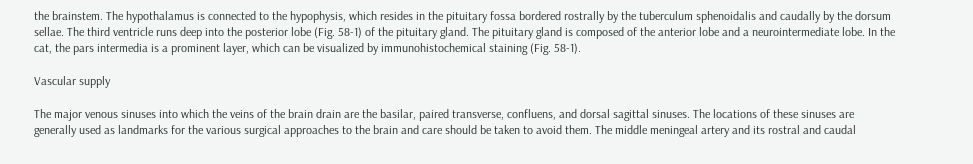the brainstem. The hypothalamus is connected to the hypophysis, which resides in the pituitary fossa bordered rostrally by the tuberculum sphenoidalis and caudally by the dorsum sellae. The third ventricle runs deep into the posterior lobe (Fig. 58-1) of the pituitary gland. The pituitary gland is composed of the anterior lobe and a neurointermediate lobe. In the cat, the pars intermedia is a prominent layer, which can be visualized by immunohistochemical staining (Fig. 58-1).

Vascular supply

The major venous sinuses into which the veins of the brain drain are the basilar, paired transverse, confluens, and dorsal sagittal sinuses. The locations of these sinuses are generally used as landmarks for the various surgical approaches to the brain and care should be taken to avoid them. The middle meningeal artery and its rostral and caudal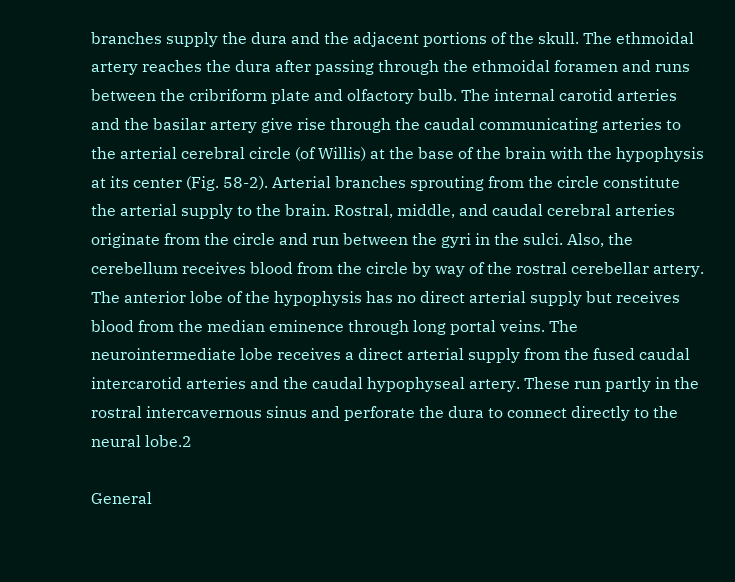branches supply the dura and the adjacent portions of the skull. The ethmoidal artery reaches the dura after passing through the ethmoidal foramen and runs between the cribriform plate and olfactory bulb. The internal carotid arteries and the basilar artery give rise through the caudal communicating arteries to the arterial cerebral circle (of Willis) at the base of the brain with the hypophysis at its center (Fig. 58-2). Arterial branches sprouting from the circle constitute the arterial supply to the brain. Rostral, middle, and caudal cerebral arteries originate from the circle and run between the gyri in the sulci. Also, the cerebellum receives blood from the circle by way of the rostral cerebellar artery. The anterior lobe of the hypophysis has no direct arterial supply but receives blood from the median eminence through long portal veins. The neurointermediate lobe receives a direct arterial supply from the fused caudal intercarotid arteries and the caudal hypophyseal artery. These run partly in the rostral intercavernous sinus and perforate the dura to connect directly to the neural lobe.2

General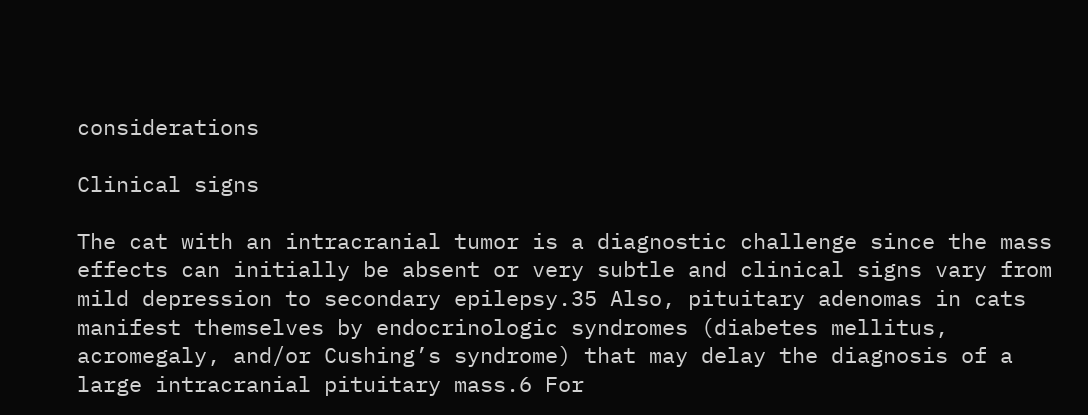considerations

Clinical signs

The cat with an intracranial tumor is a diagnostic challenge since the mass effects can initially be absent or very subtle and clinical signs vary from mild depression to secondary epilepsy.35 Also, pituitary adenomas in cats manifest themselves by endocrinologic syndromes (diabetes mellitus, acromegaly, and/or Cushing’s syndrome) that may delay the diagnosis of a large intracranial pituitary mass.6 For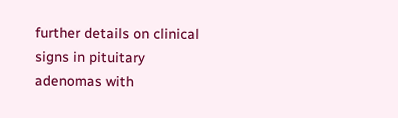further details on clinical signs in pituitary adenomas with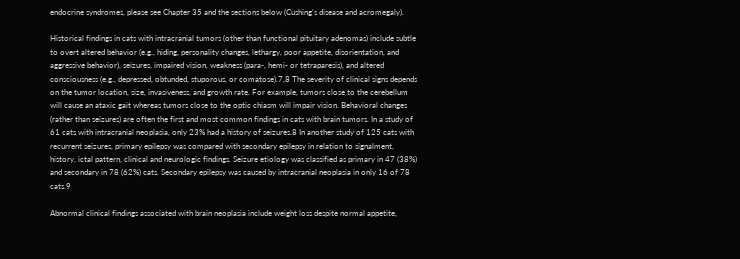endocrine syndromes, please see Chapter 35 and the sections below (Cushing’s disease and acromegaly).

Historical findings in cats with intracranial tumors (other than functional pituitary adenomas) include subtle to overt altered behavior (e.g., hiding, personality changes, lethargy, poor appetite, disorientation, and aggressive behavior), seizures, impaired vision, weakness (para-, hemi- or tetraparesis), and altered consciousness (e.g., depressed, obtunded, stuporous, or comatose).7,8 The severity of clinical signs depends on the tumor location, size, invasiveness, and growth rate. For example, tumors close to the cerebellum will cause an ataxic gait whereas tumors close to the optic chiasm will impair vision. Behavioral changes (rather than seizures) are often the first and most common findings in cats with brain tumors. In a study of 61 cats with intracranial neoplasia, only 23% had a history of seizures.8 In another study of 125 cats with recurrent seizures, primary epilepsy was compared with secondary epilepsy in relation to signalment, history, ictal pattern, clinical and neurologic findings. Seizure etiology was classified as primary in 47 (38%) and secondary in 78 (62%) cats. Secondary epilepsy was caused by intracranial neoplasia in only 16 of 78 cats.9

Abnormal clinical findings associated with brain neoplasia include weight loss despite normal appetite,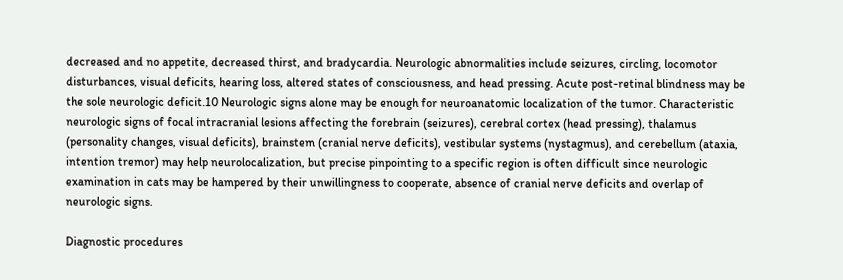decreased and no appetite, decreased thirst, and bradycardia. Neurologic abnormalities include seizures, circling, locomotor disturbances, visual deficits, hearing loss, altered states of consciousness, and head pressing. Acute post-retinal blindness may be the sole neurologic deficit.10 Neurologic signs alone may be enough for neuroanatomic localization of the tumor. Characteristic neurologic signs of focal intracranial lesions affecting the forebrain (seizures), cerebral cortex (head pressing), thalamus (personality changes, visual deficits), brainstem (cranial nerve deficits), vestibular systems (nystagmus), and cerebellum (ataxia, intention tremor) may help neurolocalization, but precise pinpointing to a specific region is often difficult since neurologic examination in cats may be hampered by their unwillingness to cooperate, absence of cranial nerve deficits and overlap of neurologic signs.

Diagnostic procedures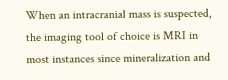When an intracranial mass is suspected, the imaging tool of choice is MRI in most instances since mineralization and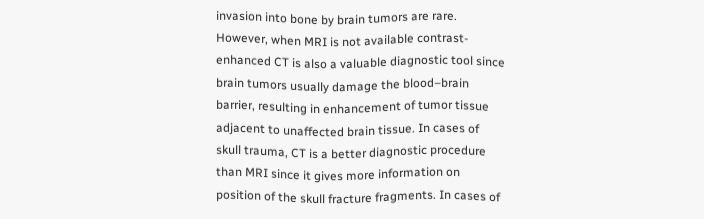invasion into bone by brain tumors are rare. However, when MRI is not available contrast-enhanced CT is also a valuable diagnostic tool since brain tumors usually damage the blood–brain barrier, resulting in enhancement of tumor tissue adjacent to unaffected brain tissue. In cases of skull trauma, CT is a better diagnostic procedure than MRI since it gives more information on position of the skull fracture fragments. In cases of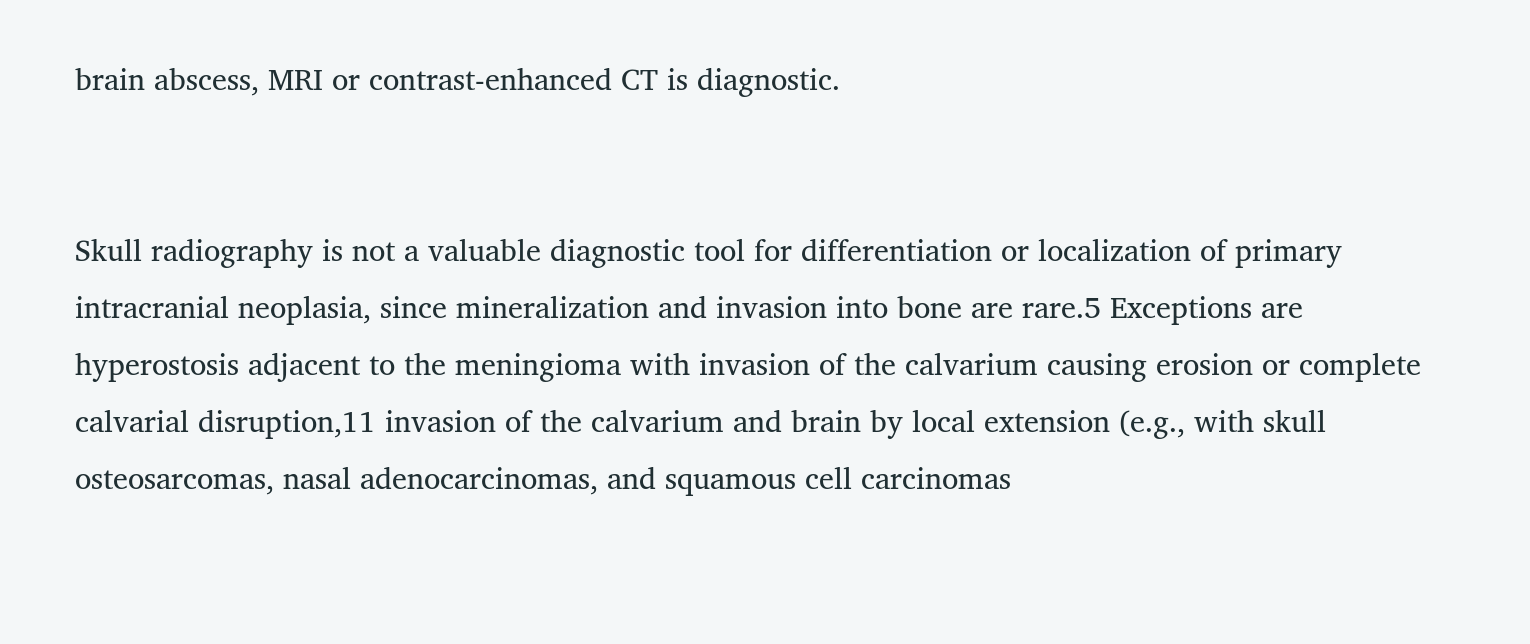brain abscess, MRI or contrast-enhanced CT is diagnostic.


Skull radiography is not a valuable diagnostic tool for differentiation or localization of primary intracranial neoplasia, since mineralization and invasion into bone are rare.5 Exceptions are hyperostosis adjacent to the meningioma with invasion of the calvarium causing erosion or complete calvarial disruption,11 invasion of the calvarium and brain by local extension (e.g., with skull osteosarcomas, nasal adenocarcinomas, and squamous cell carcinomas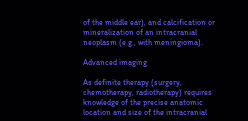of the middle ear), and calcification or mineralization of an intracranial neoplasm (e.g., with meningioma).

Advanced imaging

As definite therapy (surgery, chemotherapy, radiotherapy) requires knowledge of the precise anatomic location and size of the intracranial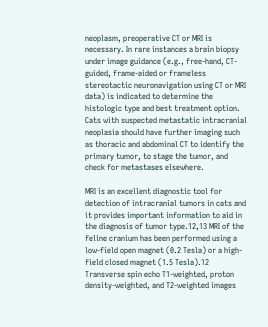neoplasm, preoperative CT or MRI is necessary. In rare instances a brain biopsy under image guidance (e.g., free-hand, CT-guided, frame-aided or frameless stereotactic neuronavigation using CT or MRI data) is indicated to determine the histologic type and best treatment option. Cats with suspected metastatic intracranial neoplasia should have further imaging such as thoracic and abdominal CT to identify the primary tumor, to stage the tumor, and check for metastases elsewhere.

MRI is an excellent diagnostic tool for detection of intracranial tumors in cats and it provides important information to aid in the diagnosis of tumor type.12,13 MRI of the feline cranium has been performed using a low-field open magnet (0.2 Tesla) or a high-field closed magnet (1.5 Tesla).12 Transverse spin echo T1-weighted, proton density-weighted, and T2-weighted images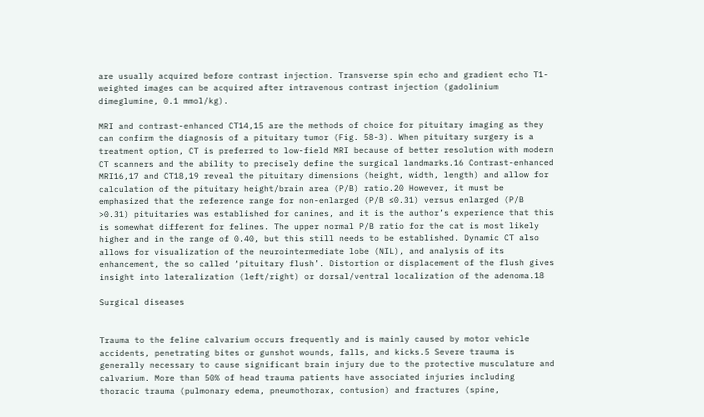are usually acquired before contrast injection. Transverse spin echo and gradient echo T1-weighted images can be acquired after intravenous contrast injection (gadolinium dimeglumine, 0.1 mmol/kg).

MRI and contrast-enhanced CT14,15 are the methods of choice for pituitary imaging as they can confirm the diagnosis of a pituitary tumor (Fig. 58-3). When pituitary surgery is a treatment option, CT is preferred to low-field MRI because of better resolution with modern CT scanners and the ability to precisely define the surgical landmarks.16 Contrast-enhanced MRI16,17 and CT18,19 reveal the pituitary dimensions (height, width, length) and allow for calculation of the pituitary height/brain area (P/B) ratio.20 However, it must be emphasized that the reference range for non-enlarged (P/B ≤0.31) versus enlarged (P/B >0.31) pituitaries was established for canines, and it is the author’s experience that this is somewhat different for felines. The upper normal P/B ratio for the cat is most likely higher and in the range of 0.40, but this still needs to be established. Dynamic CT also allows for visualization of the neurointermediate lobe (NIL), and analysis of its enhancement, the so called ‘pituitary flush’. Distortion or displacement of the flush gives insight into lateralization (left/right) or dorsal/ventral localization of the adenoma.18

Surgical diseases


Trauma to the feline calvarium occurs frequently and is mainly caused by motor vehicle accidents, penetrating bites or gunshot wounds, falls, and kicks.5 Severe trauma is generally necessary to cause significant brain injury due to the protective musculature and calvarium. More than 50% of head trauma patients have associated injuries including thoracic trauma (pulmonary edema, pneumothorax, contusion) and fractures (spine,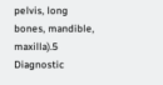pelvis, long bones, mandible, maxilla).5 Diagnostic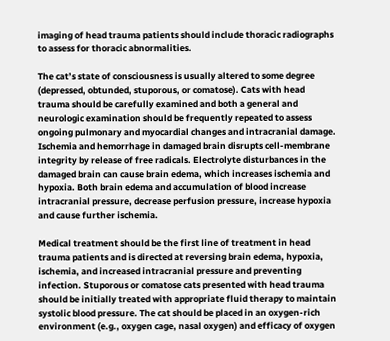imaging of head trauma patients should include thoracic radiographs to assess for thoracic abnormalities.

The cat’s state of consciousness is usually altered to some degree (depressed, obtunded, stuporous, or comatose). Cats with head trauma should be carefully examined and both a general and neurologic examination should be frequently repeated to assess ongoing pulmonary and myocardial changes and intracranial damage. Ischemia and hemorrhage in damaged brain disrupts cell-membrane integrity by release of free radicals. Electrolyte disturbances in the damaged brain can cause brain edema, which increases ischemia and hypoxia. Both brain edema and accumulation of blood increase intracranial pressure, decrease perfusion pressure, increase hypoxia and cause further ischemia.

Medical treatment should be the first line of treatment in head trauma patients and is directed at reversing brain edema, hypoxia, ischemia, and increased intracranial pressure and preventing infection. Stuporous or comatose cats presented with head trauma should be initially treated with appropriate fluid therapy to maintain systolic blood pressure. The cat should be placed in an oxygen-rich environment (e.g., oxygen cage, nasal oxygen) and efficacy of oxygen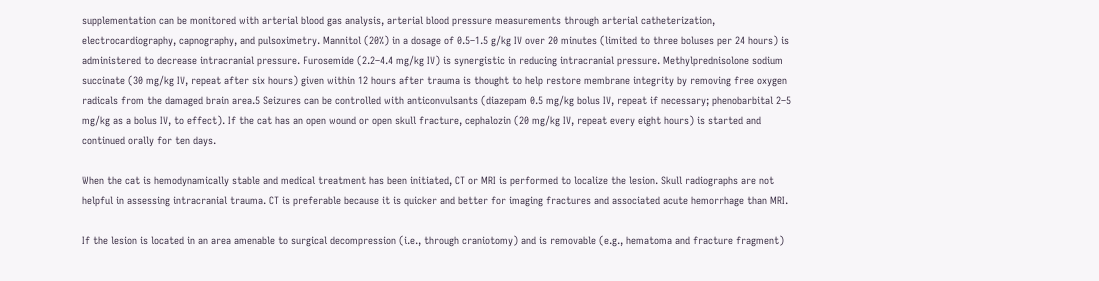supplementation can be monitored with arterial blood gas analysis, arterial blood pressure measurements through arterial catheterization, electrocardiography, capnography, and pulsoximetry. Mannitol (20%) in a dosage of 0.5–1.5 g/kg IV over 20 minutes (limited to three boluses per 24 hours) is administered to decrease intracranial pressure. Furosemide (2.2–4.4 mg/kg IV) is synergistic in reducing intracranial pressure. Methylprednisolone sodium succinate (30 mg/kg IV, repeat after six hours) given within 12 hours after trauma is thought to help restore membrane integrity by removing free oxygen radicals from the damaged brain area.5 Seizures can be controlled with anticonvulsants (diazepam 0.5 mg/kg bolus IV, repeat if necessary; phenobarbital 2–5 mg/kg as a bolus IV, to effect). If the cat has an open wound or open skull fracture, cephalozin (20 mg/kg IV, repeat every eight hours) is started and continued orally for ten days.

When the cat is hemodynamically stable and medical treatment has been initiated, CT or MRI is performed to localize the lesion. Skull radiographs are not helpful in assessing intracranial trauma. CT is preferable because it is quicker and better for imaging fractures and associated acute hemorrhage than MRI.

If the lesion is located in an area amenable to surgical decompression (i.e., through craniotomy) and is removable (e.g., hematoma and fracture fragment)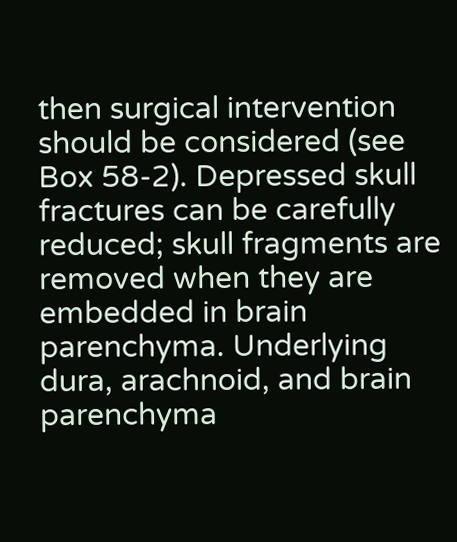then surgical intervention should be considered (see Box 58-2). Depressed skull fractures can be carefully reduced; skull fragments are removed when they are embedded in brain parenchyma. Underlying dura, arachnoid, and brain parenchyma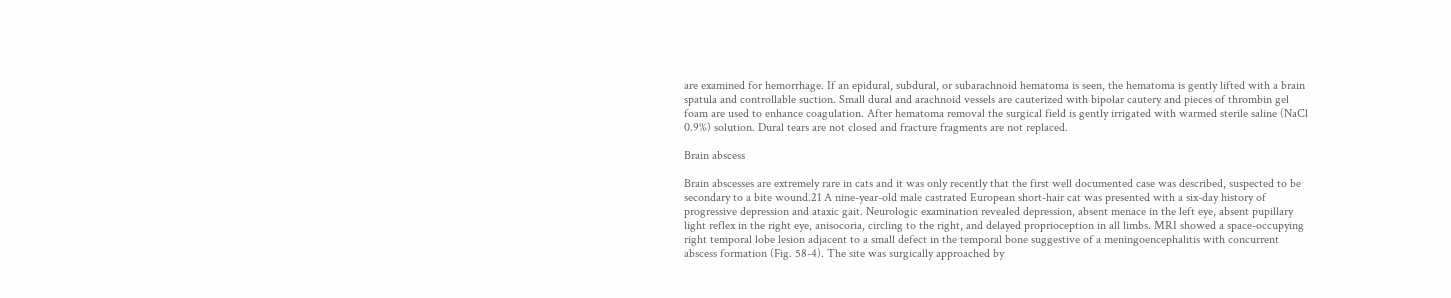are examined for hemorrhage. If an epidural, subdural, or subarachnoid hematoma is seen, the hematoma is gently lifted with a brain spatula and controllable suction. Small dural and arachnoid vessels are cauterized with bipolar cautery and pieces of thrombin gel foam are used to enhance coagulation. After hematoma removal the surgical field is gently irrigated with warmed sterile saline (NaCl 0.9%) solution. Dural tears are not closed and fracture fragments are not replaced.

Brain abscess

Brain abscesses are extremely rare in cats and it was only recently that the first well documented case was described, suspected to be secondary to a bite wound.21 A nine-year-old male castrated European short-hair cat was presented with a six-day history of progressive depression and ataxic gait. Neurologic examination revealed depression, absent menace in the left eye, absent pupillary light reflex in the right eye, anisocoria, circling to the right, and delayed proprioception in all limbs. MRI showed a space-occupying right temporal lobe lesion adjacent to a small defect in the temporal bone suggestive of a meningoencephalitis with concurrent abscess formation (Fig. 58-4). The site was surgically approached by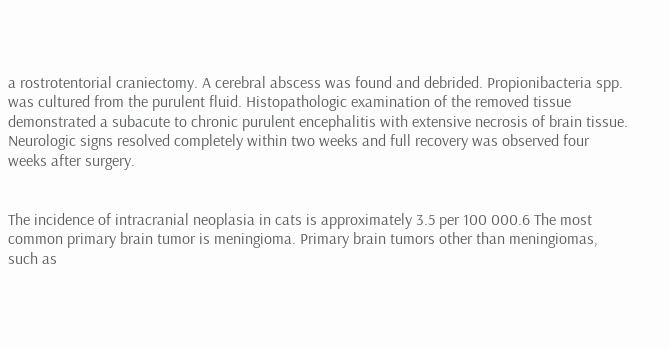a rostrotentorial craniectomy. A cerebral abscess was found and debrided. Propionibacteria spp. was cultured from the purulent fluid. Histopathologic examination of the removed tissue demonstrated a subacute to chronic purulent encephalitis with extensive necrosis of brain tissue. Neurologic signs resolved completely within two weeks and full recovery was observed four weeks after surgery.


The incidence of intracranial neoplasia in cats is approximately 3.5 per 100 000.6 The most common primary brain tumor is meningioma. Primary brain tumors other than meningiomas, such as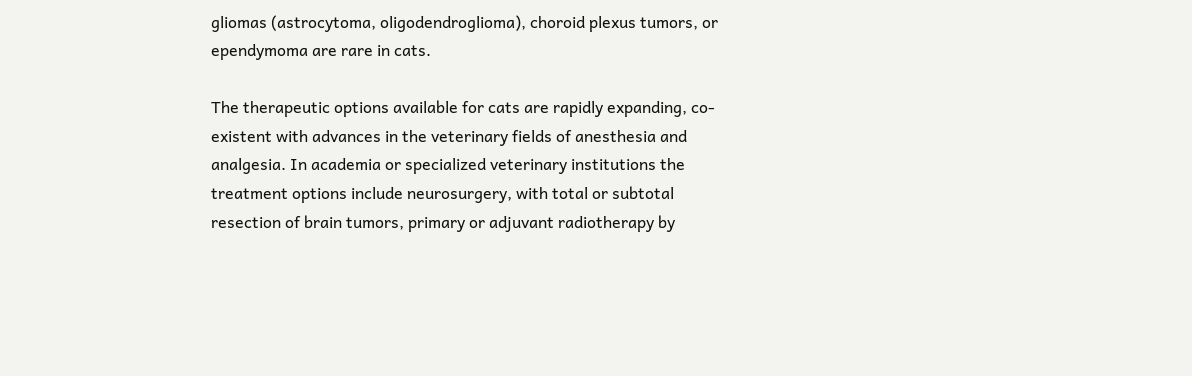gliomas (astrocytoma, oligodendroglioma), choroid plexus tumors, or ependymoma are rare in cats.

The therapeutic options available for cats are rapidly expanding, co-existent with advances in the veterinary fields of anesthesia and analgesia. In academia or specialized veterinary institutions the treatment options include neurosurgery, with total or subtotal resection of brain tumors, primary or adjuvant radiotherapy by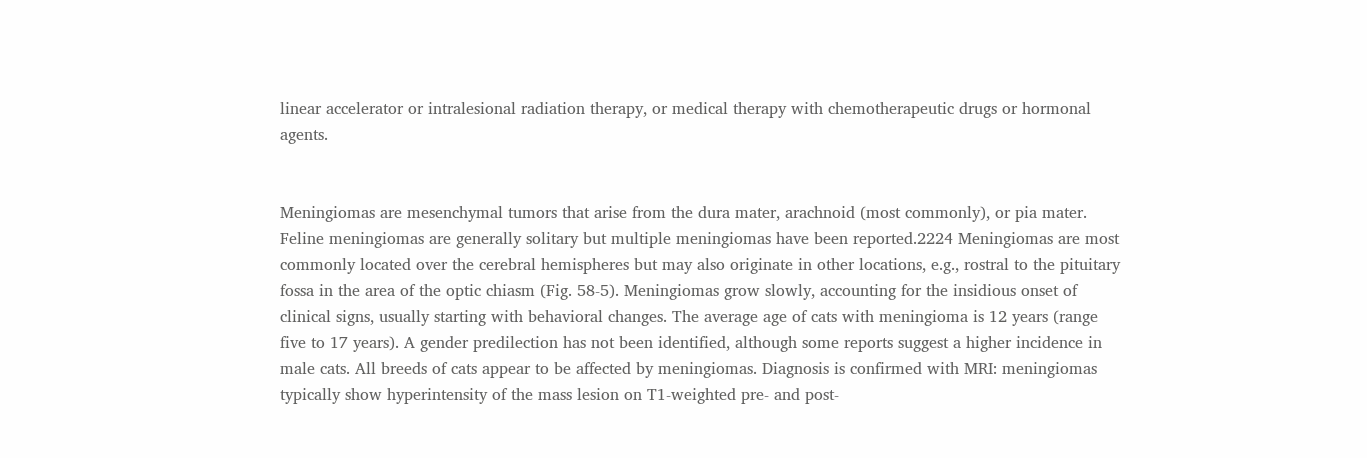linear accelerator or intralesional radiation therapy, or medical therapy with chemotherapeutic drugs or hormonal agents.


Meningiomas are mesenchymal tumors that arise from the dura mater, arachnoid (most commonly), or pia mater. Feline meningiomas are generally solitary but multiple meningiomas have been reported.2224 Meningiomas are most commonly located over the cerebral hemispheres but may also originate in other locations, e.g., rostral to the pituitary fossa in the area of the optic chiasm (Fig. 58-5). Meningiomas grow slowly, accounting for the insidious onset of clinical signs, usually starting with behavioral changes. The average age of cats with meningioma is 12 years (range five to 17 years). A gender predilection has not been identified, although some reports suggest a higher incidence in male cats. All breeds of cats appear to be affected by meningiomas. Diagnosis is confirmed with MRI: meningiomas typically show hyperintensity of the mass lesion on T1-weighted pre- and post-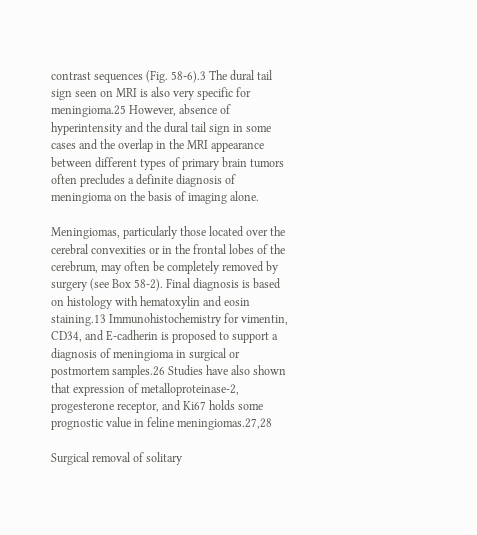contrast sequences (Fig. 58-6).3 The dural tail sign seen on MRI is also very specific for meningioma.25 However, absence of hyperintensity and the dural tail sign in some cases and the overlap in the MRI appearance between different types of primary brain tumors often precludes a definite diagnosis of meningioma on the basis of imaging alone.

Meningiomas, particularly those located over the cerebral convexities or in the frontal lobes of the cerebrum, may often be completely removed by surgery (see Box 58-2). Final diagnosis is based on histology with hematoxylin and eosin staining.13 Immunohistochemistry for vimentin, CD34, and E-cadherin is proposed to support a diagnosis of meningioma in surgical or postmortem samples.26 Studies have also shown that expression of metalloproteinase-2, progesterone receptor, and Ki67 holds some prognostic value in feline meningiomas.27,28

Surgical removal of solitary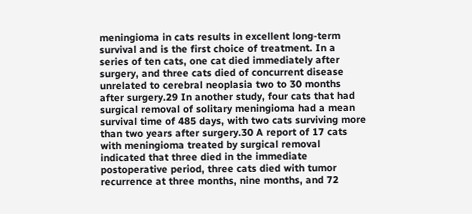meningioma in cats results in excellent long-term survival and is the first choice of treatment. In a series of ten cats, one cat died immediately after surgery, and three cats died of concurrent disease unrelated to cerebral neoplasia two to 30 months after surgery.29 In another study, four cats that had surgical removal of solitary meningioma had a mean survival time of 485 days, with two cats surviving more than two years after surgery.30 A report of 17 cats with meningioma treated by surgical removal indicated that three died in the immediate postoperative period, three cats died with tumor recurrence at three months, nine months, and 72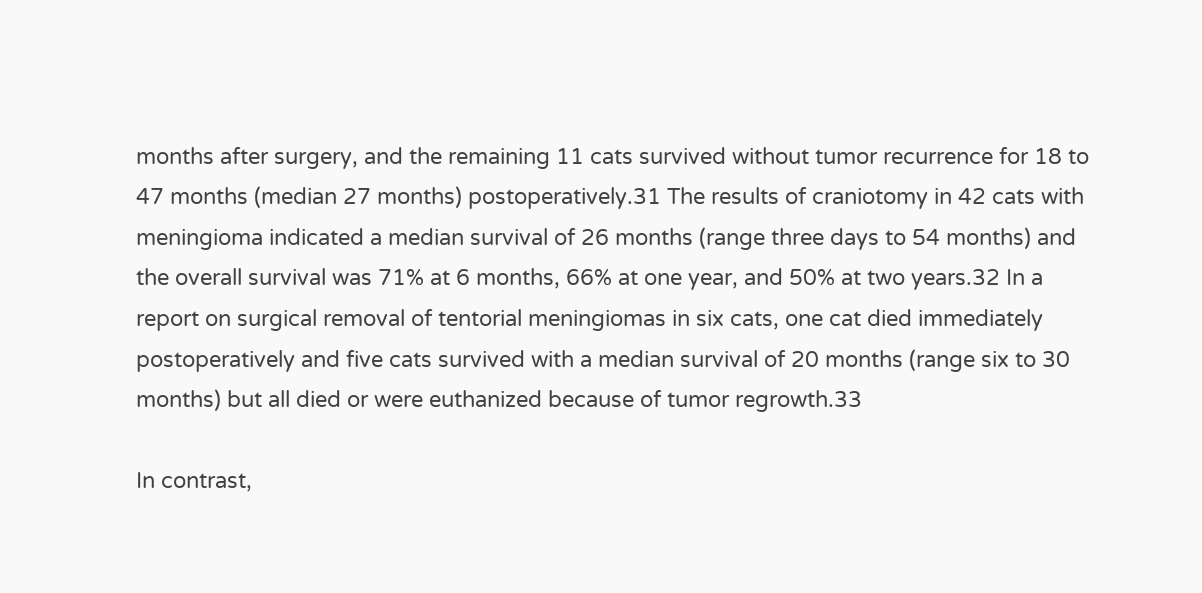months after surgery, and the remaining 11 cats survived without tumor recurrence for 18 to 47 months (median 27 months) postoperatively.31 The results of craniotomy in 42 cats with meningioma indicated a median survival of 26 months (range three days to 54 months) and the overall survival was 71% at 6 months, 66% at one year, and 50% at two years.32 In a report on surgical removal of tentorial meningiomas in six cats, one cat died immediately postoperatively and five cats survived with a median survival of 20 months (range six to 30 months) but all died or were euthanized because of tumor regrowth.33

In contrast,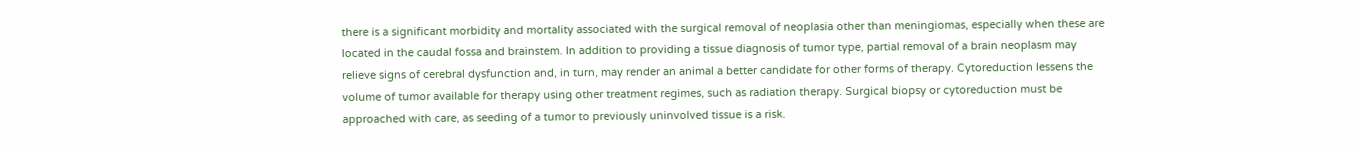there is a significant morbidity and mortality associated with the surgical removal of neoplasia other than meningiomas, especially when these are located in the caudal fossa and brainstem. In addition to providing a tissue diagnosis of tumor type, partial removal of a brain neoplasm may relieve signs of cerebral dysfunction and, in turn, may render an animal a better candidate for other forms of therapy. Cytoreduction lessens the volume of tumor available for therapy using other treatment regimes, such as radiation therapy. Surgical biopsy or cytoreduction must be approached with care, as seeding of a tumor to previously uninvolved tissue is a risk.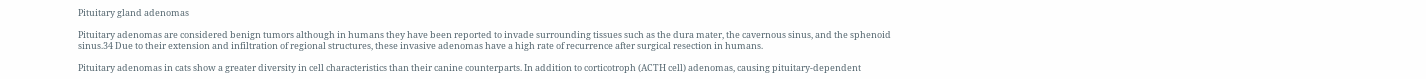Pituitary gland adenomas

Pituitary adenomas are considered benign tumors although in humans they have been reported to invade surrounding tissues such as the dura mater, the cavernous sinus, and the sphenoid sinus.34 Due to their extension and infiltration of regional structures, these invasive adenomas have a high rate of recurrence after surgical resection in humans.

Pituitary adenomas in cats show a greater diversity in cell characteristics than their canine counterparts. In addition to corticotroph (ACTH cell) adenomas, causing pituitary-dependent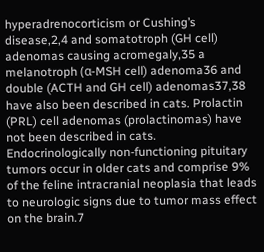hyperadrenocorticism or Cushing’s disease,2,4 and somatotroph (GH cell) adenomas causing acromegaly,35 a melanotroph (α-MSH cell) adenoma36 and double (ACTH and GH cell) adenomas37,38 have also been described in cats. Prolactin (PRL) cell adenomas (prolactinomas) have not been described in cats. Endocrinologically non-functioning pituitary tumors occur in older cats and comprise 9% of the feline intracranial neoplasia that leads to neurologic signs due to tumor mass effect on the brain.7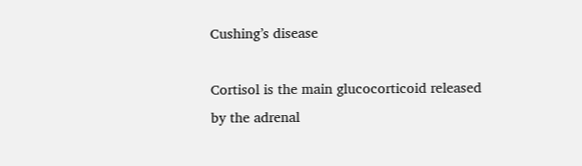Cushing’s disease

Cortisol is the main glucocorticoid released by the adrenal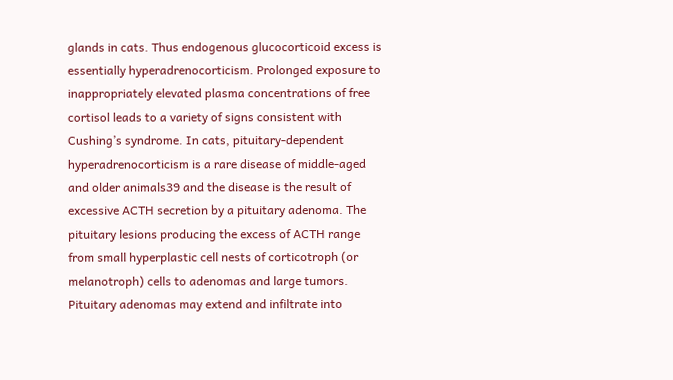glands in cats. Thus endogenous glucocorticoid excess is essentially hyperadrenocorticism. Prolonged exposure to inappropriately elevated plasma concentrations of free cortisol leads to a variety of signs consistent with Cushing’s syndrome. In cats, pituitary-dependent hyperadrenocorticism is a rare disease of middle-aged and older animals39 and the disease is the result of excessive ACTH secretion by a pituitary adenoma. The pituitary lesions producing the excess of ACTH range from small hyperplastic cell nests of corticotroph (or melanotroph) cells to adenomas and large tumors. Pituitary adenomas may extend and infiltrate into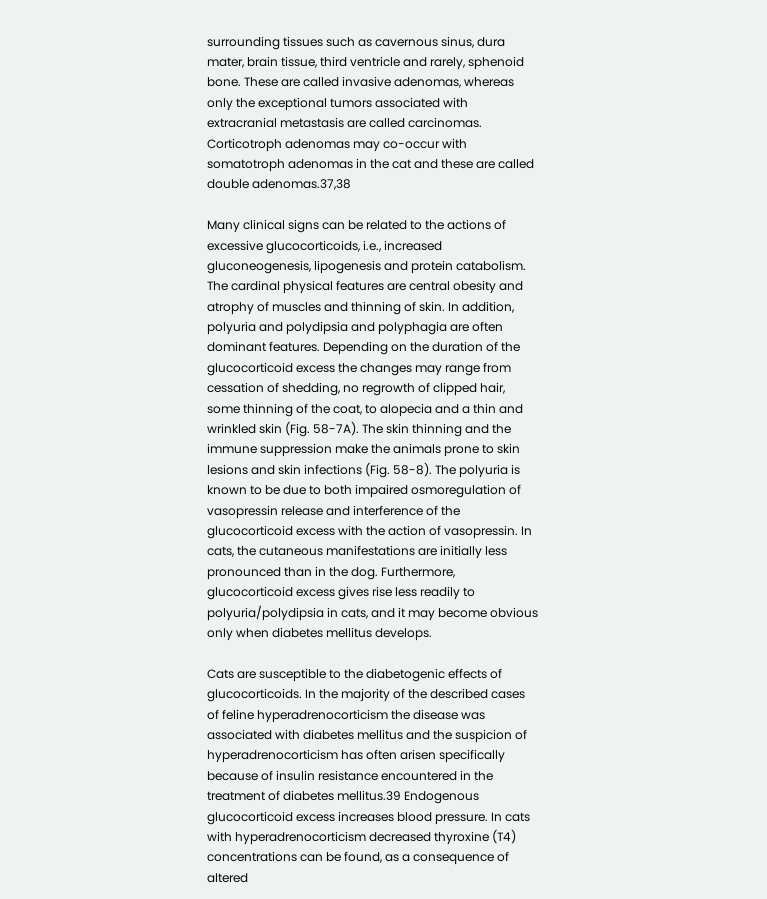surrounding tissues such as cavernous sinus, dura mater, brain tissue, third ventricle and rarely, sphenoid bone. These are called invasive adenomas, whereas only the exceptional tumors associated with extracranial metastasis are called carcinomas. Corticotroph adenomas may co-occur with somatotroph adenomas in the cat and these are called double adenomas.37,38

Many clinical signs can be related to the actions of excessive glucocorticoids, i.e., increased gluconeogenesis, lipogenesis and protein catabolism. The cardinal physical features are central obesity and atrophy of muscles and thinning of skin. In addition, polyuria and polydipsia and polyphagia are often dominant features. Depending on the duration of the glucocorticoid excess the changes may range from cessation of shedding, no regrowth of clipped hair, some thinning of the coat, to alopecia and a thin and wrinkled skin (Fig. 58-7A). The skin thinning and the immune suppression make the animals prone to skin lesions and skin infections (Fig. 58-8). The polyuria is known to be due to both impaired osmoregulation of vasopressin release and interference of the glucocorticoid excess with the action of vasopressin. In cats, the cutaneous manifestations are initially less pronounced than in the dog. Furthermore, glucocorticoid excess gives rise less readily to polyuria/polydipsia in cats, and it may become obvious only when diabetes mellitus develops.

Cats are susceptible to the diabetogenic effects of glucocorticoids. In the majority of the described cases of feline hyperadrenocorticism the disease was associated with diabetes mellitus and the suspicion of hyperadrenocorticism has often arisen specifically because of insulin resistance encountered in the treatment of diabetes mellitus.39 Endogenous glucocorticoid excess increases blood pressure. In cats with hyperadrenocorticism decreased thyroxine (T4) concentrations can be found, as a consequence of altered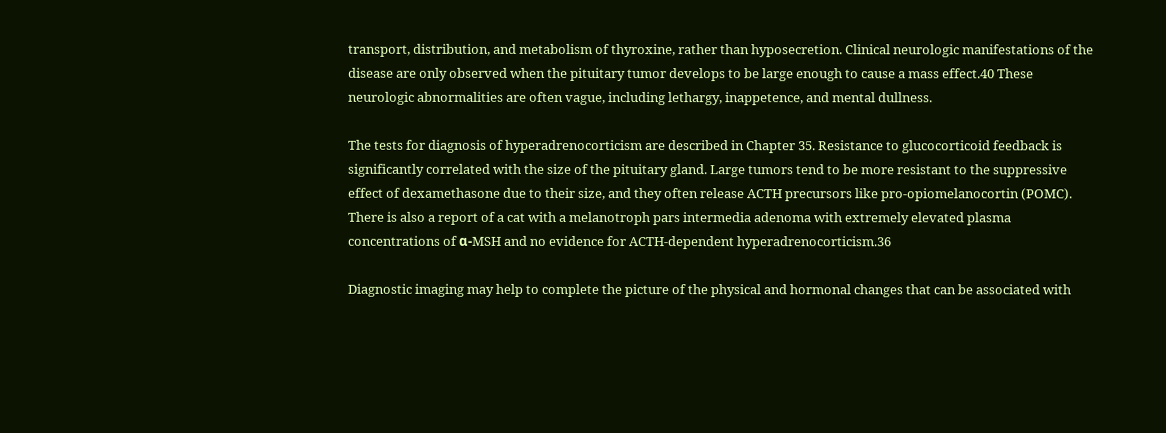transport, distribution, and metabolism of thyroxine, rather than hyposecretion. Clinical neurologic manifestations of the disease are only observed when the pituitary tumor develops to be large enough to cause a mass effect.40 These neurologic abnormalities are often vague, including lethargy, inappetence, and mental dullness.

The tests for diagnosis of hyperadrenocorticism are described in Chapter 35. Resistance to glucocorticoid feedback is significantly correlated with the size of the pituitary gland. Large tumors tend to be more resistant to the suppressive effect of dexamethasone due to their size, and they often release ACTH precursors like pro-opiomelanocortin (POMC). There is also a report of a cat with a melanotroph pars intermedia adenoma with extremely elevated plasma concentrations of α-MSH and no evidence for ACTH-dependent hyperadrenocorticism.36

Diagnostic imaging may help to complete the picture of the physical and hormonal changes that can be associated with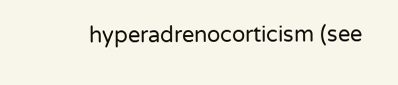hyperadrenocorticism (see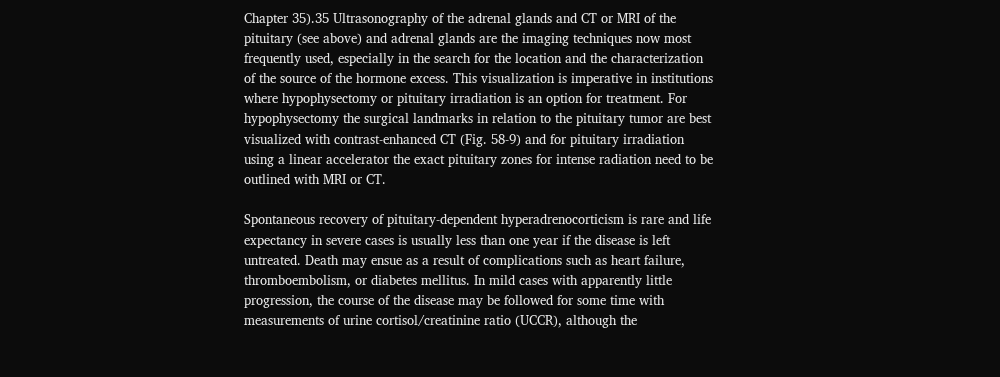Chapter 35).35 Ultrasonography of the adrenal glands and CT or MRI of the pituitary (see above) and adrenal glands are the imaging techniques now most frequently used, especially in the search for the location and the characterization of the source of the hormone excess. This visualization is imperative in institutions where hypophysectomy or pituitary irradiation is an option for treatment. For hypophysectomy the surgical landmarks in relation to the pituitary tumor are best visualized with contrast-enhanced CT (Fig. 58-9) and for pituitary irradiation using a linear accelerator the exact pituitary zones for intense radiation need to be outlined with MRI or CT.

Spontaneous recovery of pituitary-dependent hyperadrenocorticism is rare and life expectancy in severe cases is usually less than one year if the disease is left untreated. Death may ensue as a result of complications such as heart failure, thromboembolism, or diabetes mellitus. In mild cases with apparently little progression, the course of the disease may be followed for some time with measurements of urine cortisol/creatinine ratio (UCCR), although the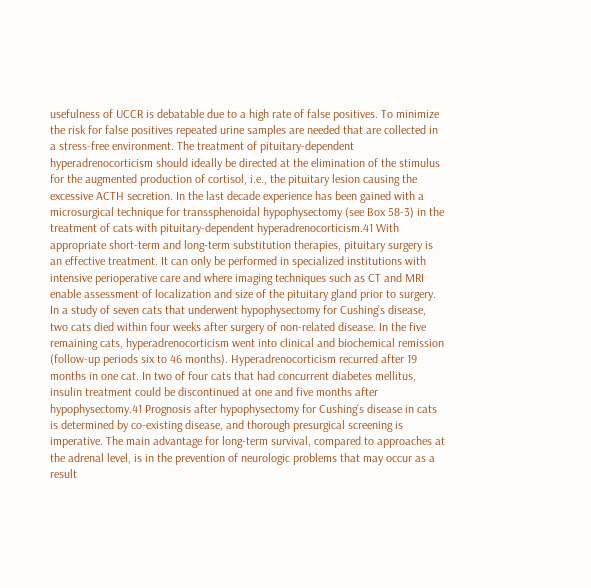usefulness of UCCR is debatable due to a high rate of false positives. To minimize the risk for false positives repeated urine samples are needed that are collected in a stress-free environment. The treatment of pituitary-dependent hyperadrenocorticism should ideally be directed at the elimination of the stimulus for the augmented production of cortisol, i.e., the pituitary lesion causing the excessive ACTH secretion. In the last decade experience has been gained with a microsurgical technique for transsphenoidal hypophysectomy (see Box 58-3) in the treatment of cats with pituitary-dependent hyperadrenocorticism.41 With appropriate short-term and long-term substitution therapies, pituitary surgery is an effective treatment. It can only be performed in specialized institutions with intensive perioperative care and where imaging techniques such as CT and MRI enable assessment of localization and size of the pituitary gland prior to surgery. In a study of seven cats that underwent hypophysectomy for Cushing’s disease, two cats died within four weeks after surgery of non-related disease. In the five remaining cats, hyperadrenocorticism went into clinical and biochemical remission (follow-up periods six to 46 months). Hyperadrenocorticism recurred after 19 months in one cat. In two of four cats that had concurrent diabetes mellitus, insulin treatment could be discontinued at one and five months after hypophysectomy.41 Prognosis after hypophysectomy for Cushing’s disease in cats is determined by co-existing disease, and thorough presurgical screening is imperative. The main advantage for long-term survival, compared to approaches at the adrenal level, is in the prevention of neurologic problems that may occur as a result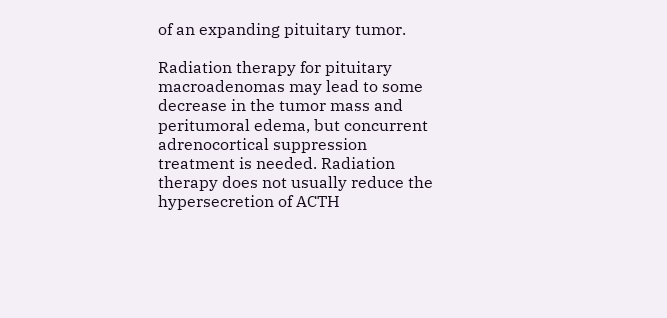of an expanding pituitary tumor.

Radiation therapy for pituitary macroadenomas may lead to some decrease in the tumor mass and peritumoral edema, but concurrent adrenocortical suppression treatment is needed. Radiation therapy does not usually reduce the hypersecretion of ACTH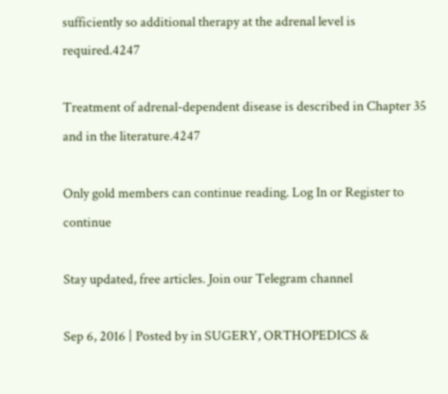sufficiently so additional therapy at the adrenal level is required.4247

Treatment of adrenal-dependent disease is described in Chapter 35 and in the literature.4247

Only gold members can continue reading. Log In or Register to continue

Stay updated, free articles. Join our Telegram channel

Sep 6, 2016 | Posted by in SUGERY, ORTHOPEDICS &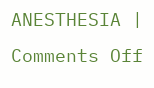ANESTHESIA | Comments Off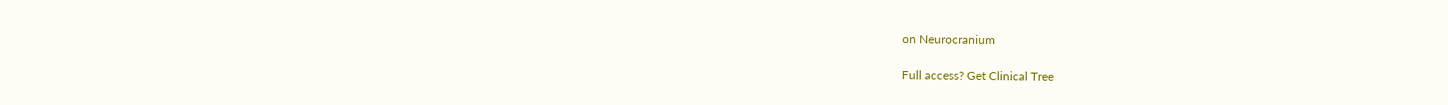on Neurocranium

Full access? Get Clinical Tree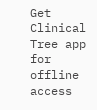Get Clinical Tree app for offline access